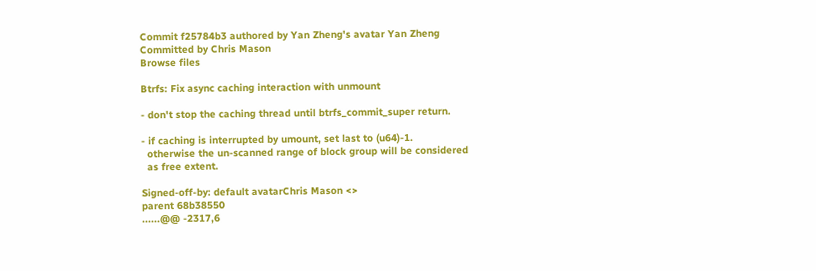Commit f25784b3 authored by Yan Zheng's avatar Yan Zheng Committed by Chris Mason
Browse files

Btrfs: Fix async caching interaction with unmount

- don't stop the caching thread until btrfs_commit_super return.

- if caching is interrupted by umount, set last to (u64)-1.
  otherwise the un-scanned range of block group will be considered
  as free extent.

Signed-off-by: default avatarChris Mason <>
parent 68b38550
......@@ -2317,6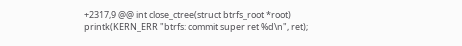+2317,9 @@ int close_ctree(struct btrfs_root *root)
printk(KERN_ERR "btrfs: commit super ret %d\n", ret);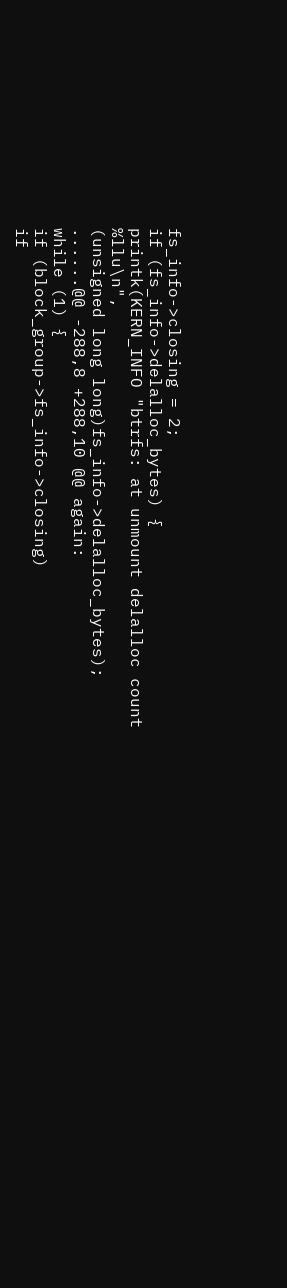fs_info->closing = 2;
if (fs_info->delalloc_bytes) {
printk(KERN_INFO "btrfs: at unmount delalloc count %llu\n",
(unsigned long long)fs_info->delalloc_bytes);
......@@ -288,8 +288,10 @@ again:
while (1) {
if (block_group->fs_info->closing)
if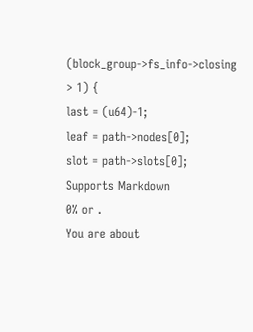(block_group->fs_info->closing > 1) {
last = (u64)-1;
leaf = path->nodes[0];
slot = path->slots[0];
Supports Markdown
0% or .
You are about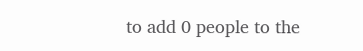to add 0 people to the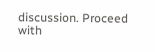discussion. Proceed with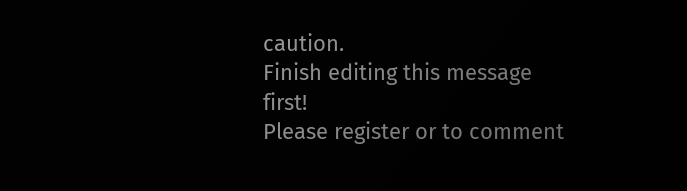caution.
Finish editing this message first!
Please register or to comment